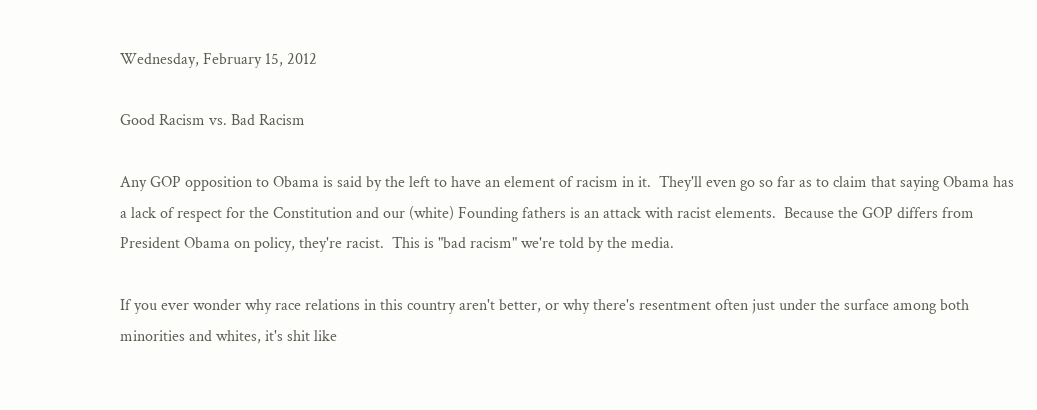Wednesday, February 15, 2012

Good Racism vs. Bad Racism

Any GOP opposition to Obama is said by the left to have an element of racism in it.  They'll even go so far as to claim that saying Obama has a lack of respect for the Constitution and our (white) Founding fathers is an attack with racist elements.  Because the GOP differs from President Obama on policy, they're racist.  This is "bad racism" we're told by the media.

If you ever wonder why race relations in this country aren't better, or why there's resentment often just under the surface among both minorities and whites, it's shit like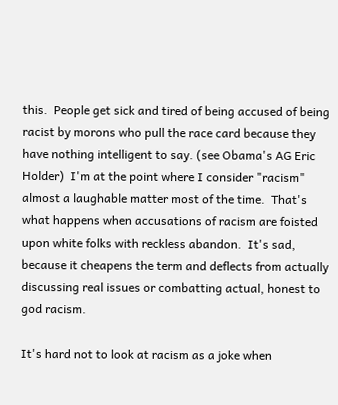this.  People get sick and tired of being accused of being racist by morons who pull the race card because they have nothing intelligent to say. (see Obama's AG Eric Holder)  I'm at the point where I consider "racism" almost a laughable matter most of the time.  That's what happens when accusations of racism are foisted upon white folks with reckless abandon.  It's sad, because it cheapens the term and deflects from actually discussing real issues or combatting actual, honest to god racism.

It's hard not to look at racism as a joke when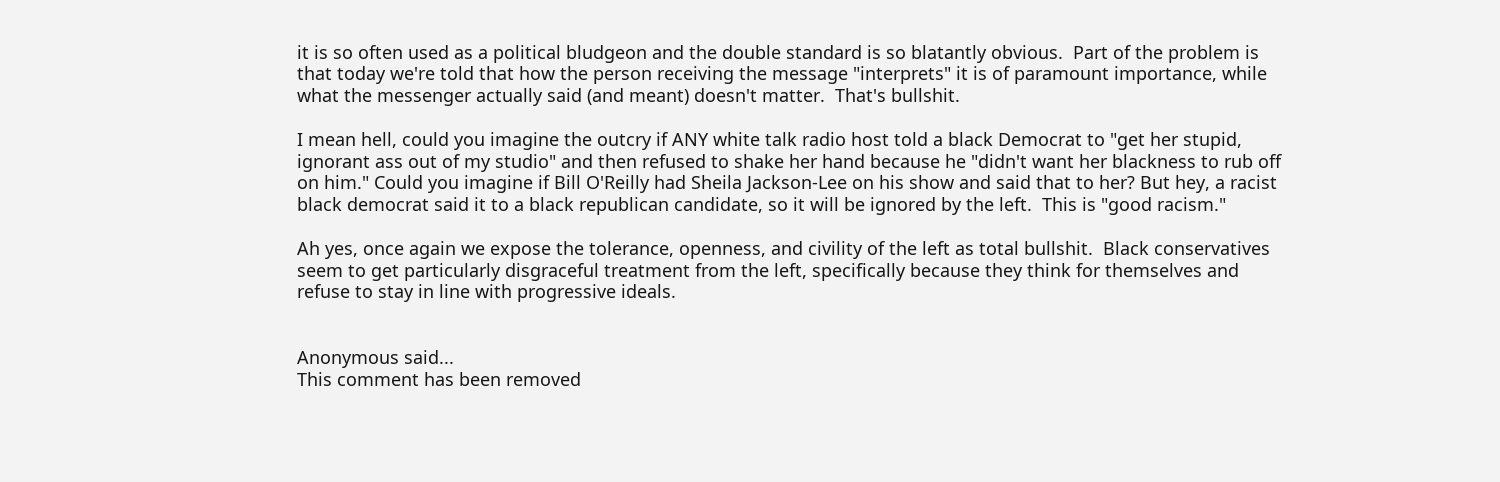it is so often used as a political bludgeon and the double standard is so blatantly obvious.  Part of the problem is that today we're told that how the person receiving the message "interprets" it is of paramount importance, while what the messenger actually said (and meant) doesn't matter.  That's bullshit.

I mean hell, could you imagine the outcry if ANY white talk radio host told a black Democrat to "get her stupid, ignorant ass out of my studio" and then refused to shake her hand because he "didn't want her blackness to rub off on him." Could you imagine if Bill O'Reilly had Sheila Jackson-Lee on his show and said that to her? But hey, a racist black democrat said it to a black republican candidate, so it will be ignored by the left.  This is "good racism."

Ah yes, once again we expose the tolerance, openness, and civility of the left as total bullshit.  Black conservatives seem to get particularly disgraceful treatment from the left, specifically because they think for themselves and refuse to stay in line with progressive ideals.


Anonymous said...
This comment has been removed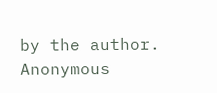by the author.
Anonymous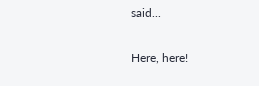said...

Here, here!